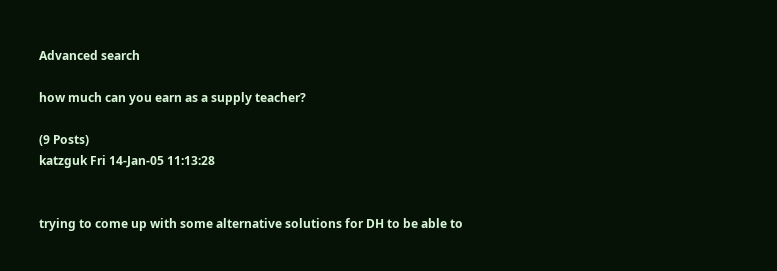Advanced search

how much can you earn as a supply teacher?

(9 Posts)
katzguk Fri 14-Jan-05 11:13:28


trying to come up with some alternative solutions for DH to be able to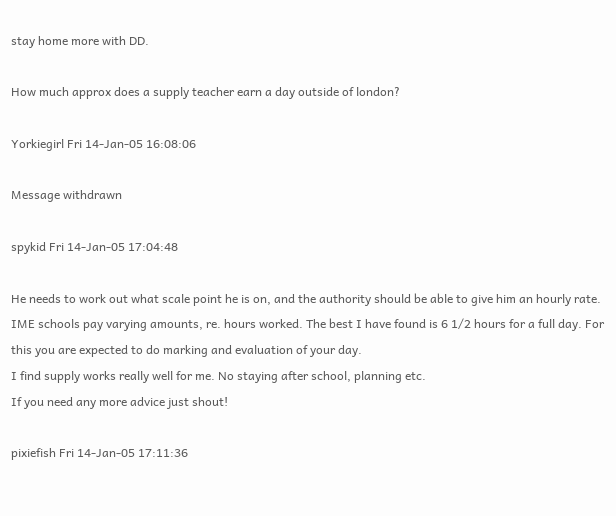stay home more with DD.

How much approx does a supply teacher earn a day outside of london?

Yorkiegirl Fri 14-Jan-05 16:08:06

Message withdrawn

spykid Fri 14-Jan-05 17:04:48

He needs to work out what scale point he is on, and the authority should be able to give him an hourly rate.
IME schools pay varying amounts, re. hours worked. The best I have found is 6 1/2 hours for a full day. For this you are expected to do marking and evaluation of your day.
I find supply works really well for me. No staying after school, planning etc.
If you need any more advice just shout!

pixiefish Fri 14-Jan-05 17:11:36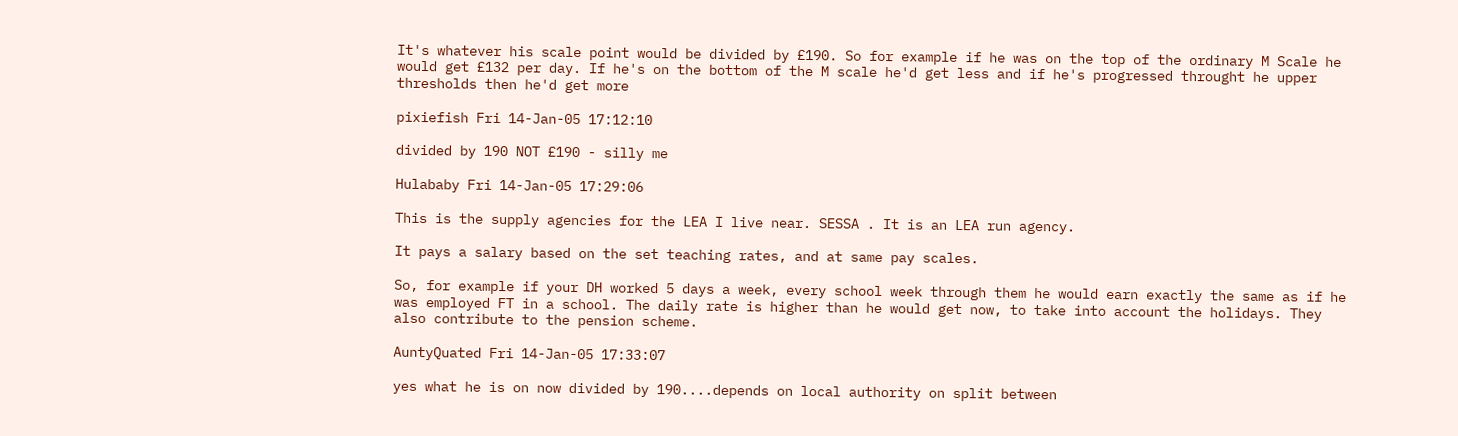It's whatever his scale point would be divided by £190. So for example if he was on the top of the ordinary M Scale he would get £132 per day. If he's on the bottom of the M scale he'd get less and if he's progressed throught he upper thresholds then he'd get more

pixiefish Fri 14-Jan-05 17:12:10

divided by 190 NOT £190 - silly me

Hulababy Fri 14-Jan-05 17:29:06

This is the supply agencies for the LEA I live near. SESSA . It is an LEA run agency.

It pays a salary based on the set teaching rates, and at same pay scales.

So, for example if your DH worked 5 days a week, every school week through them he would earn exactly the same as if he was employed FT in a school. The daily rate is higher than he would get now, to take into account the holidays. They also contribute to the pension scheme.

AuntyQuated Fri 14-Jan-05 17:33:07

yes what he is on now divided by 190....depends on local authority on split between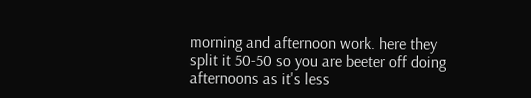morning and afternoon work. here they split it 50-50 so you are beeter off doing afternoons as it's less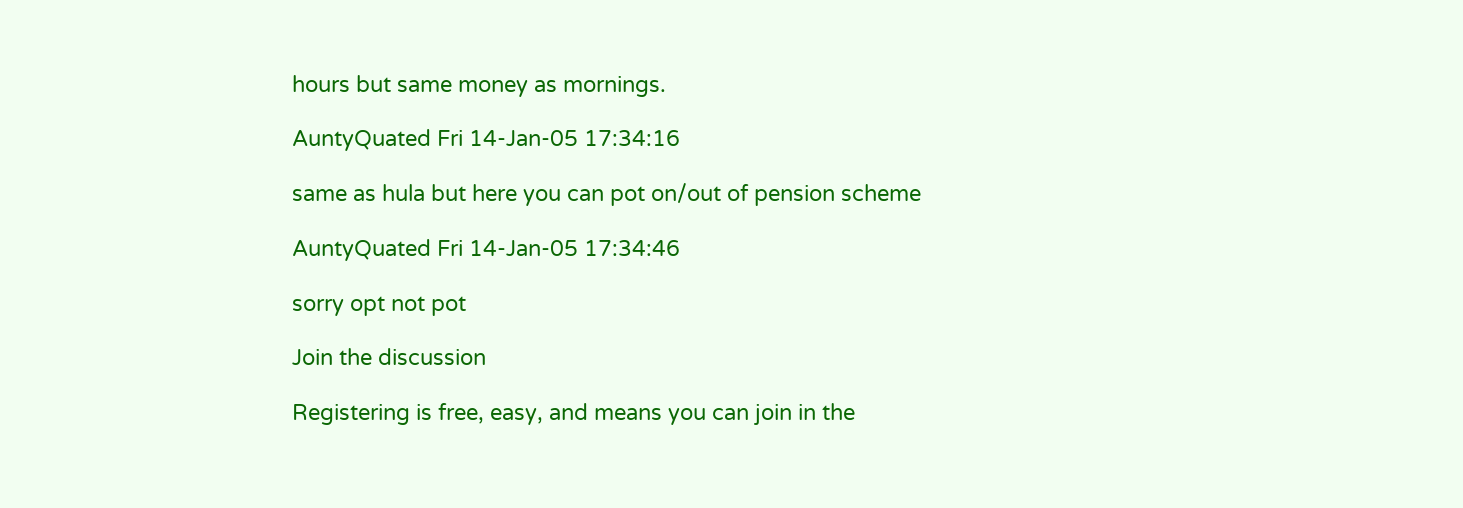hours but same money as mornings.

AuntyQuated Fri 14-Jan-05 17:34:16

same as hula but here you can pot on/out of pension scheme

AuntyQuated Fri 14-Jan-05 17:34:46

sorry opt not pot

Join the discussion

Registering is free, easy, and means you can join in the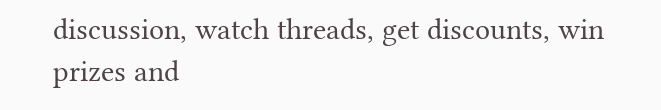discussion, watch threads, get discounts, win prizes and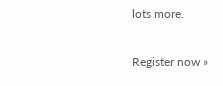lots more.

Register now »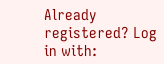Already registered? Log in with: